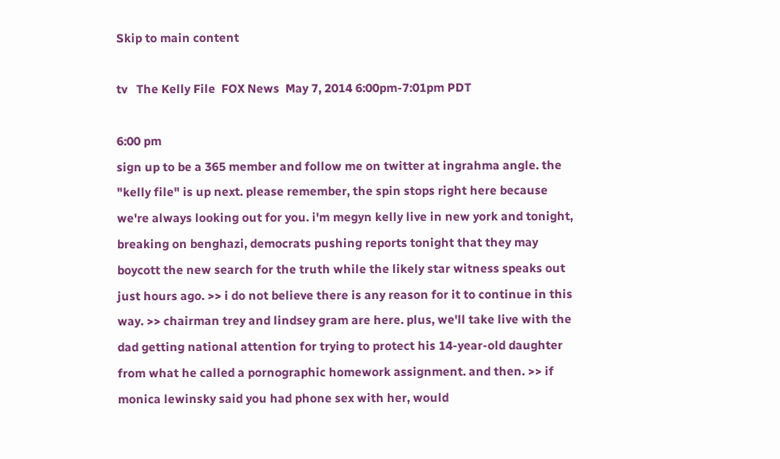Skip to main content

tv   The Kelly File  FOX News  May 7, 2014 6:00pm-7:01pm PDT

6:00 pm
sign up to be a 365 member and follow me on twitter at ingrahma angle. the "kelly file" is up next. please remember, the spin stops right here because we're always looking out for you. i'm megyn kelly live in new york and tonight, breaking on benghazi, democrats pushing reports tonight that they may boycott the new search for the truth while the likely star witness speaks out just hours ago. >> i do not believe there is any reason for it to continue in this way. >> chairman trey and lindsey gram are here. plus, we'll take live with the dad getting national attention for trying to protect his 14-year-old daughter from what he called a pornographic homework assignment. and then. >> if monica lewinsky said you had phone sex with her, would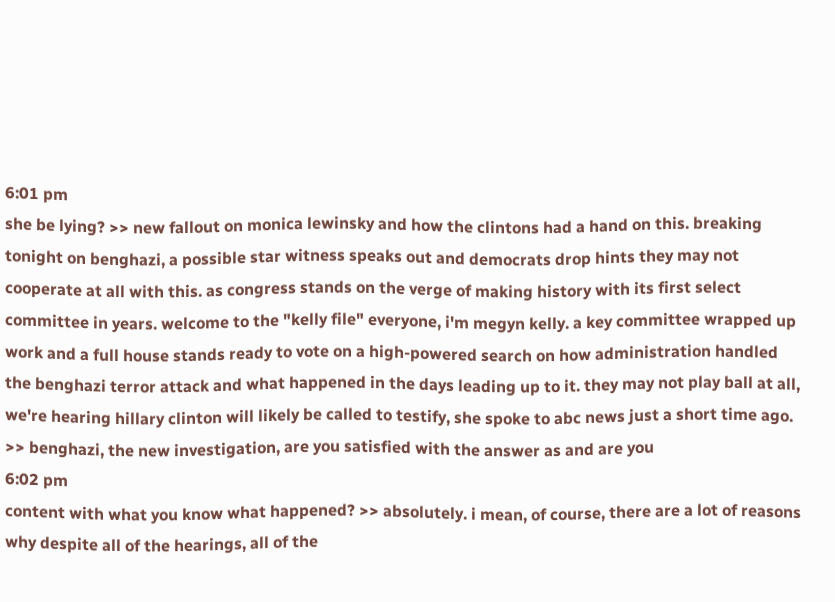6:01 pm
she be lying? >> new fallout on monica lewinsky and how the clintons had a hand on this. breaking tonight on benghazi, a possible star witness speaks out and democrats drop hints they may not cooperate at all with this. as congress stands on the verge of making history with its first select committee in years. welcome to the "kelly file" everyone, i'm megyn kelly. a key committee wrapped up work and a full house stands ready to vote on a high-powered search on how administration handled the benghazi terror attack and what happened in the days leading up to it. they may not play ball at all, we're hearing hillary clinton will likely be called to testify, she spoke to abc news just a short time ago. >> benghazi, the new investigation, are you satisfied with the answer as and are you
6:02 pm
content with what you know what happened? >> absolutely. i mean, of course, there are a lot of reasons why despite all of the hearings, all of the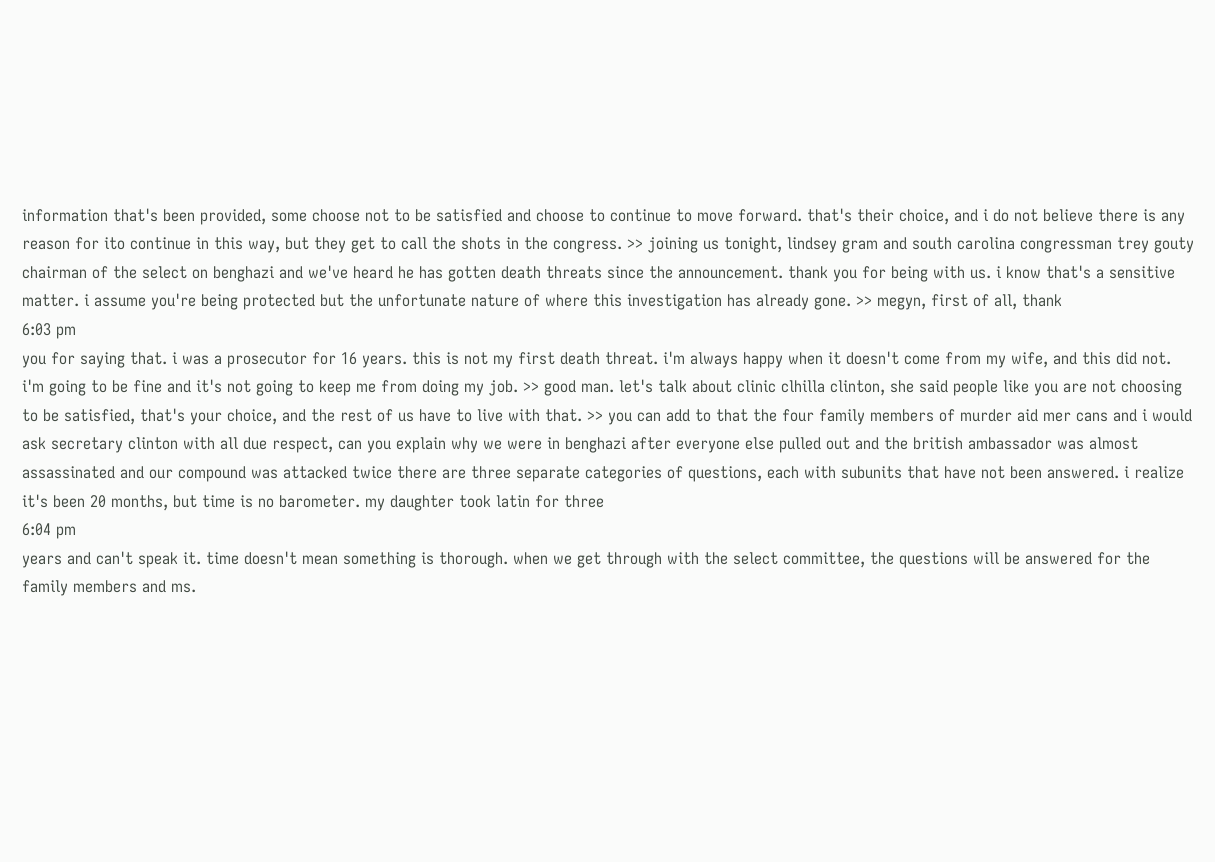information that's been provided, some choose not to be satisfied and choose to continue to move forward. that's their choice, and i do not believe there is any reason for ito continue in this way, but they get to call the shots in the congress. >> joining us tonight, lindsey gram and south carolina congressman trey gouty chairman of the select on benghazi and we've heard he has gotten death threats since the announcement. thank you for being with us. i know that's a sensitive matter. i assume you're being protected but the unfortunate nature of where this investigation has already gone. >> megyn, first of all, thank
6:03 pm
you for saying that. i was a prosecutor for 16 years. this is not my first death threat. i'm always happy when it doesn't come from my wife, and this did not. i'm going to be fine and it's not going to keep me from doing my job. >> good man. let's talk about clinic clhilla clinton, she said people like you are not choosing to be satisfied, that's your choice, and the rest of us have to live with that. >> you can add to that the four family members of murder aid mer cans and i would ask secretary clinton with all due respect, can you explain why we were in benghazi after everyone else pulled out and the british ambassador was almost assassinated and our compound was attacked twice there are three separate categories of questions, each with subunits that have not been answered. i realize it's been 20 months, but time is no barometer. my daughter took latin for three
6:04 pm
years and can't speak it. time doesn't mean something is thorough. when we get through with the select committee, the questions will be answered for the family members and ms.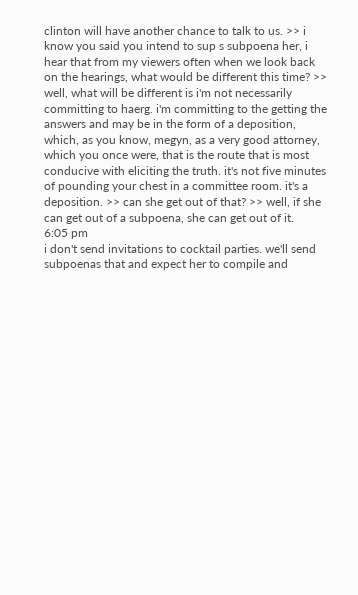clinton will have another chance to talk to us. >> i know you said you intend to sup s subpoena her, i hear that from my viewers often when we look back on the hearings, what would be different this time? >> well, what will be different is i'm not necessarily committing to haerg. i'm committing to the getting the answers and may be in the form of a deposition, which, as you know, megyn, as a very good attorney, which you once were, that is the route that is most conducive with eliciting the truth. it's not five minutes of pounding your chest in a committee room. it's a deposition. >> can she get out of that? >> well, if she can get out of a subpoena, she can get out of it.
6:05 pm
i don't send invitations to cocktail parties. we'll send subpoenas that and expect her to compile and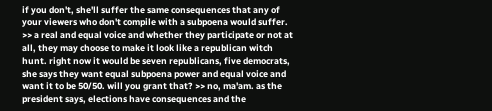if you don't, she'll suffer the same consequences that any of your viewers who don't compile with a subpoena would suffer. >> a real and equal voice and whether they participate or not at all, they may choose to make it look like a republican witch hunt. right now it would be seven republicans, five democrats, she says they want equal subpoena power and equal voice and want it to be 50/50. will you grant that? >> no, ma'am. as the president says, elections have consequences and the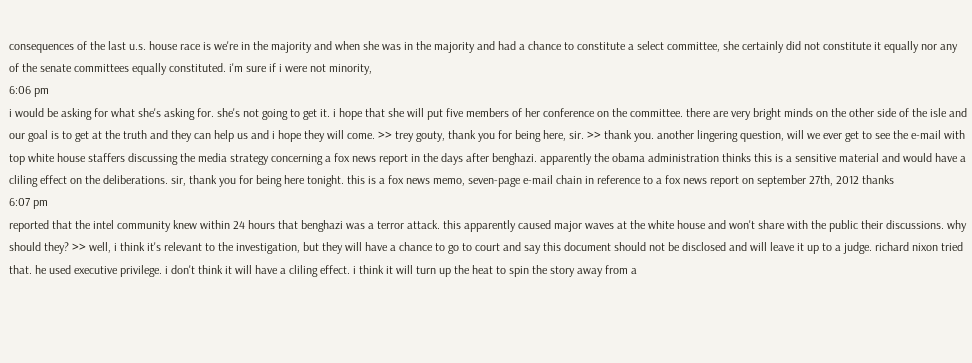consequences of the last u.s. house race is we're in the majority and when she was in the majority and had a chance to constitute a select committee, she certainly did not constitute it equally nor any of the senate committees equally constituted. i'm sure if i were not minority,
6:06 pm
i would be asking for what she's asking for. she's not going to get it. i hope that she will put five members of her conference on the committee. there are very bright minds on the other side of the isle and our goal is to get at the truth and they can help us and i hope they will come. >> trey gouty, thank you for being here, sir. >> thank you. another lingering question, will we ever get to see the e-mail with top white house staffers discussing the media strategy concerning a fox news report in the days after benghazi. apparently the obama administration thinks this is a sensitive material and would have a cliling effect on the deliberations. sir, thank you for being here tonight. this is a fox news memo, seven-page e-mail chain in reference to a fox news report on september 27th, 2012 thanks
6:07 pm
reported that the intel community knew within 24 hours that benghazi was a terror attack. this apparently caused major waves at the white house and won't share with the public their discussions. why should they? >> well, i think it's relevant to the investigation, but they will have a chance to go to court and say this document should not be disclosed and will leave it up to a judge. richard nixon tried that. he used executive privilege. i don't think it will have a cliling effect. i think it will turn up the heat to spin the story away from a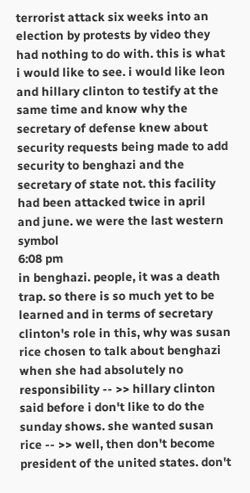terrorist attack six weeks into an election by protests by video they had nothing to do with. this is what i would like to see. i would like leon and hillary clinton to testify at the same time and know why the secretary of defense knew about security requests being made to add security to benghazi and the secretary of state not. this facility had been attacked twice in april and june. we were the last western symbol
6:08 pm
in benghazi. people, it was a death trap. so there is so much yet to be learned and in terms of secretary clinton's role in this, why was susan rice chosen to talk about benghazi when she had absolutely no responsibility -- >> hillary clinton said before i don't like to do the sunday shows. she wanted susan rice -- >> well, then don't become president of the united states. don't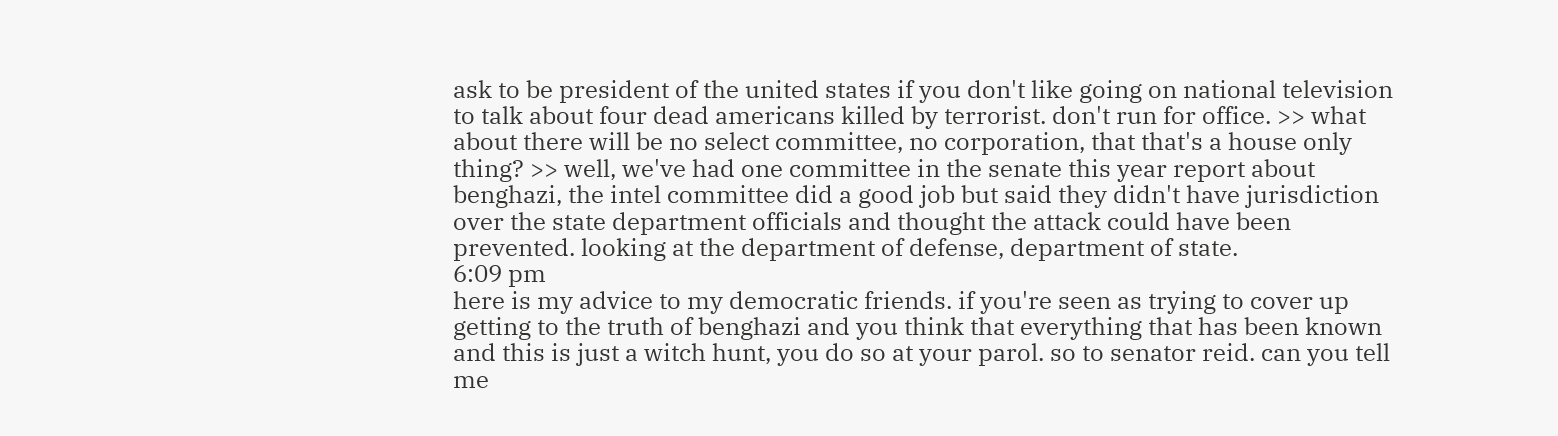ask to be president of the united states if you don't like going on national television to talk about four dead americans killed by terrorist. don't run for office. >> what about there will be no select committee, no corporation, that that's a house only thing? >> well, we've had one committee in the senate this year report about benghazi, the intel committee did a good job but said they didn't have jurisdiction over the state department officials and thought the attack could have been prevented. looking at the department of defense, department of state.
6:09 pm
here is my advice to my democratic friends. if you're seen as trying to cover up getting to the truth of benghazi and you think that everything that has been known and this is just a witch hunt, you do so at your parol. so to senator reid. can you tell me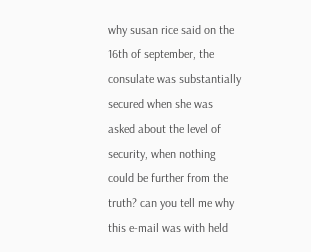why susan rice said on the 16th of september, the consulate was substantially secured when she was asked about the level of security, when nothing could be further from the truth? can you tell me why this e-mail was with held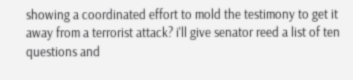showing a coordinated effort to mold the testimony to get it away from a terrorist attack? i'll give senator reed a list of ten questions and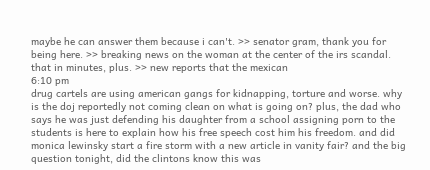maybe he can answer them because i can't. >> senator gram, thank you for being here. >> breaking news on the woman at the center of the irs scandal. that in minutes, plus. >> new reports that the mexican
6:10 pm
drug cartels are using american gangs for kidnapping, torture and worse. why is the doj reportedly not coming clean on what is going on? plus, the dad who says he was just defending his daughter from a school assigning porn to the students is here to explain how his free speech cost him his freedom. and did monica lewinsky start a fire storm with a new article in vanity fair? and the big question tonight, did the clintons know this was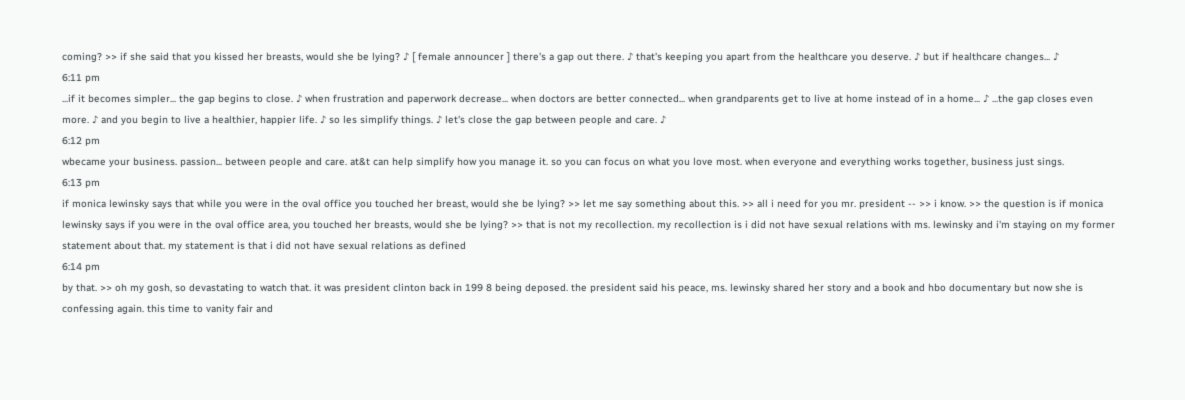coming? >> if she said that you kissed her breasts, would she be lying? ♪ [ female announcer ] there's a gap out there. ♪ that's keeping you apart from the healthcare you deserve. ♪ but if healthcare changes... ♪
6:11 pm
...if it becomes simpler... the gap begins to close. ♪ when frustration and paperwork decrease... when doctors are better connected... when grandparents get to live at home instead of in a home... ♪ ...the gap closes even more. ♪ and you begin to live a healthier, happier life. ♪ so les simplify things. ♪ let's close the gap between people and care. ♪
6:12 pm
wbecame your business. passion... between people and care. at&t can help simplify how you manage it. so you can focus on what you love most. when everyone and everything works together, business just sings.
6:13 pm
if monica lewinsky says that while you were in the oval office you touched her breast, would she be lying? >> let me say something about this. >> all i need for you mr. president -- >> i know. >> the question is if monica lewinsky says if you were in the oval office area, you touched her breasts, would she be lying? >> that is not my recollection. my recollection is i did not have sexual relations with ms. lewinsky and i'm staying on my former statement about that. my statement is that i did not have sexual relations as defined
6:14 pm
by that. >> oh my gosh, so devastating to watch that. it was president clinton back in 199 8 being deposed. the president said his peace, ms. lewinsky shared her story and a book and hbo documentary but now she is confessing again. this time to vanity fair and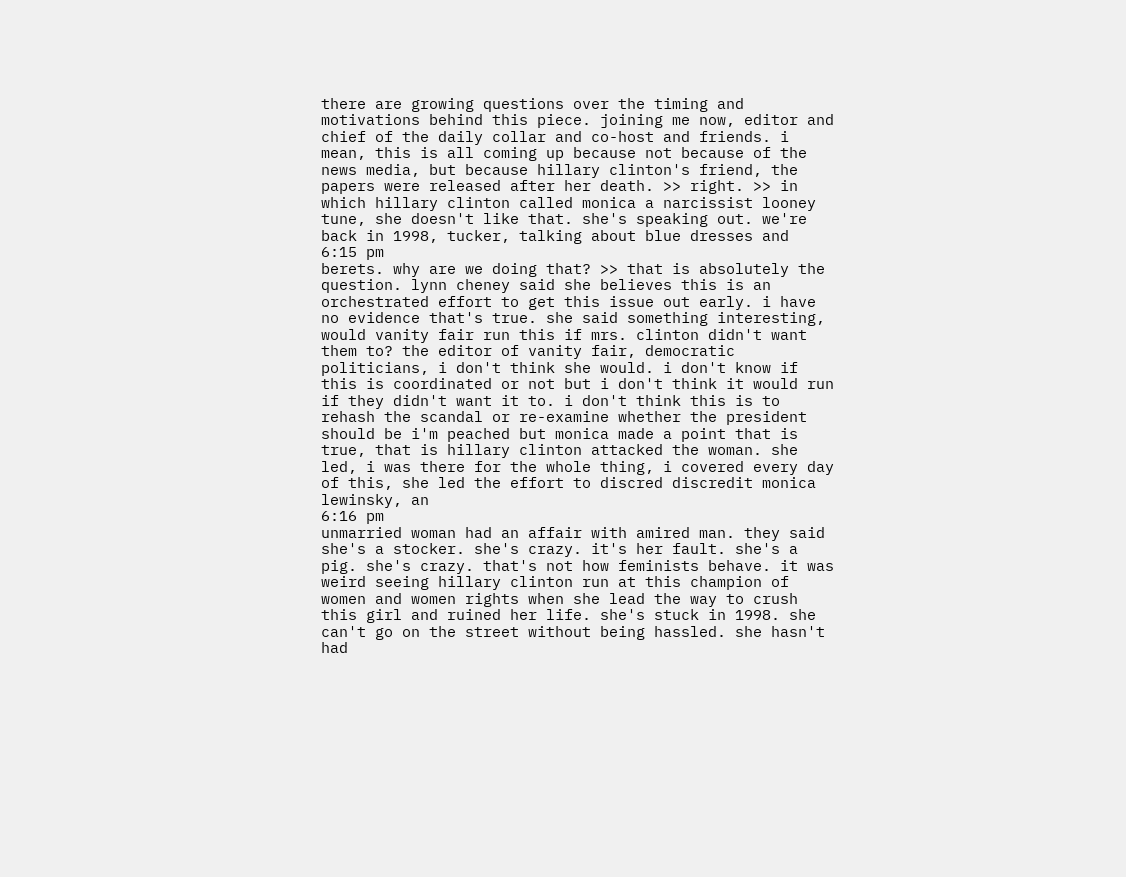there are growing questions over the timing and motivations behind this piece. joining me now, editor and chief of the daily collar and co-host and friends. i mean, this is all coming up because not because of the news media, but because hillary clinton's friend, the papers were released after her death. >> right. >> in which hillary clinton called monica a narcissist looney tune, she doesn't like that. she's speaking out. we're back in 1998, tucker, talking about blue dresses and
6:15 pm
berets. why are we doing that? >> that is absolutely the question. lynn cheney said she believes this is an orchestrated effort to get this issue out early. i have no evidence that's true. she said something interesting, would vanity fair run this if mrs. clinton didn't want them to? the editor of vanity fair, democratic politicians, i don't think she would. i don't know if this is coordinated or not but i don't think it would run if they didn't want it to. i don't think this is to rehash the scandal or re-examine whether the president should be i'm peached but monica made a point that is true, that is hillary clinton attacked the woman. she led, i was there for the whole thing, i covered every day of this, she led the effort to discred discredit monica lewinsky, an
6:16 pm
unmarried woman had an affair with amired man. they said she's a stocker. she's crazy. it's her fault. she's a pig. she's crazy. that's not how feminists behave. it was weird seeing hillary clinton run at this champion of women and women rights when she lead the way to crush this girl and ruined her life. she's stuck in 1998. she can't go on the street without being hassled. she hasn't had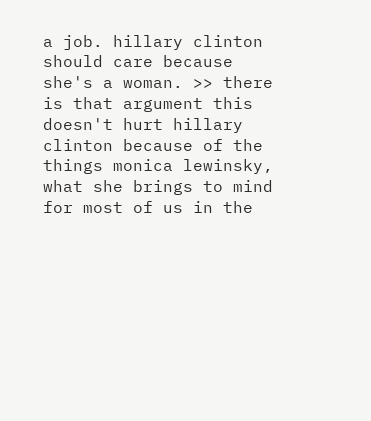a job. hillary clinton should care because she's a woman. >> there is that argument this doesn't hurt hillary clinton because of the things monica lewinsky, what she brings to mind for most of us in the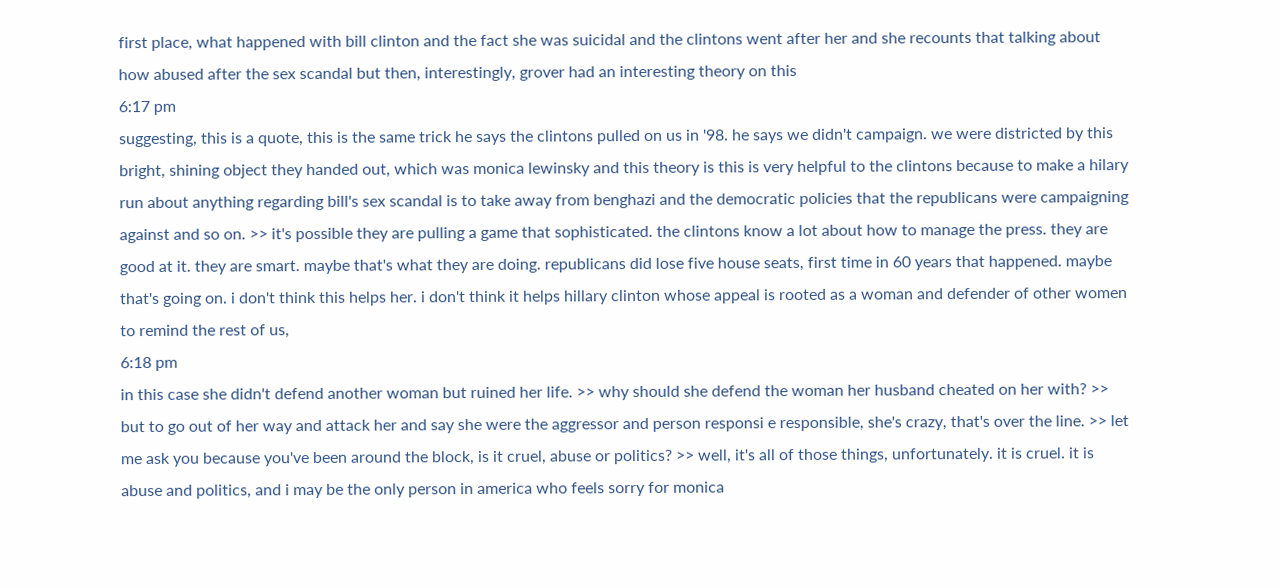first place, what happened with bill clinton and the fact she was suicidal and the clintons went after her and she recounts that talking about how abused after the sex scandal but then, interestingly, grover had an interesting theory on this
6:17 pm
suggesting, this is a quote, this is the same trick he says the clintons pulled on us in '98. he says we didn't campaign. we were districted by this bright, shining object they handed out, which was monica lewinsky and this theory is this is very helpful to the clintons because to make a hilary run about anything regarding bill's sex scandal is to take away from benghazi and the democratic policies that the republicans were campaigning against and so on. >> it's possible they are pulling a game that sophisticated. the clintons know a lot about how to manage the press. they are good at it. they are smart. maybe that's what they are doing. republicans did lose five house seats, first time in 60 years that happened. maybe that's going on. i don't think this helps her. i don't think it helps hillary clinton whose appeal is rooted as a woman and defender of other women to remind the rest of us,
6:18 pm
in this case she didn't defend another woman but ruined her life. >> why should she defend the woman her husband cheated on her with? >> but to go out of her way and attack her and say she were the aggressor and person responsi e responsible, she's crazy, that's over the line. >> let me ask you because you've been around the block, is it cruel, abuse or politics? >> well, it's all of those things, unfortunately. it is cruel. it is abuse and politics, and i may be the only person in america who feels sorry for monica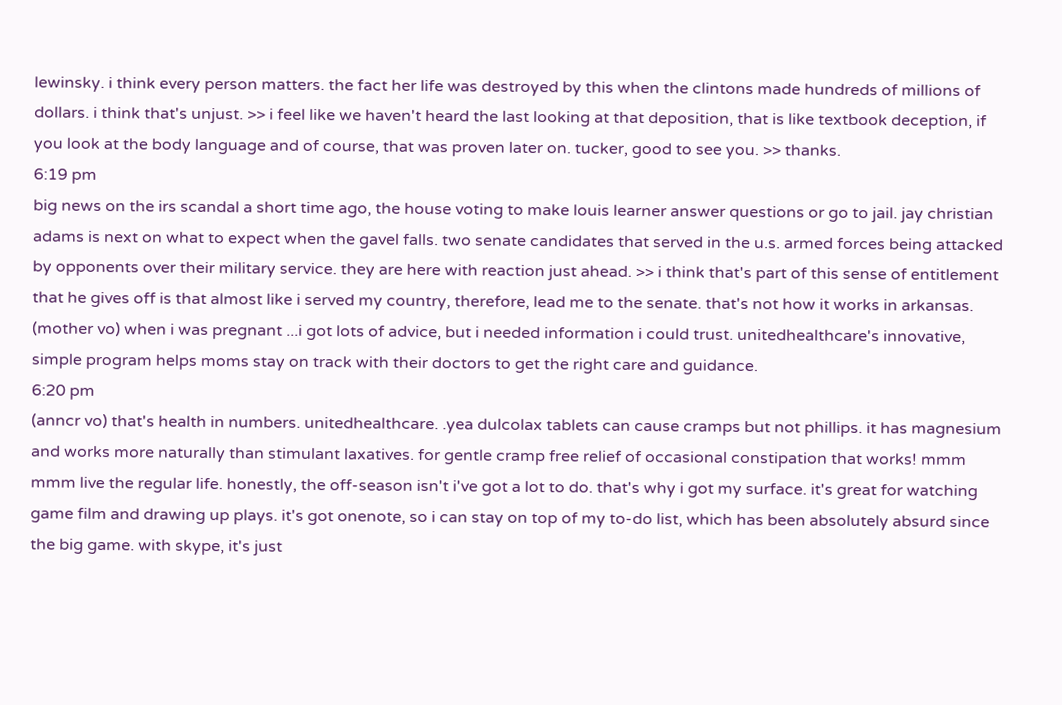lewinsky. i think every person matters. the fact her life was destroyed by this when the clintons made hundreds of millions of dollars. i think that's unjust. >> i feel like we haven't heard the last looking at that deposition, that is like textbook deception, if you look at the body language and of course, that was proven later on. tucker, good to see you. >> thanks.
6:19 pm
big news on the irs scandal a short time ago, the house voting to make louis learner answer questions or go to jail. jay christian adams is next on what to expect when the gavel falls. two senate candidates that served in the u.s. armed forces being attacked by opponents over their military service. they are here with reaction just ahead. >> i think that's part of this sense of entitlement that he gives off is that almost like i served my country, therefore, lead me to the senate. that's not how it works in arkansas. (mother vo) when i was pregnant ...i got lots of advice, but i needed information i could trust. unitedhealthcare's innovative, simple program helps moms stay on track with their doctors to get the right care and guidance.
6:20 pm
(anncr vo) that's health in numbers. unitedhealthcare. .yea dulcolax tablets can cause cramps but not phillips. it has magnesium and works more naturally than stimulant laxatives. for gentle cramp free relief of occasional constipation that works! mmm mmm live the regular life. honestly, the off-season isn't i've got a lot to do. that's why i got my surface. it's great for watching game film and drawing up plays. it's got onenote, so i can stay on top of my to-do list, which has been absolutely absurd since the big game. with skype, it's just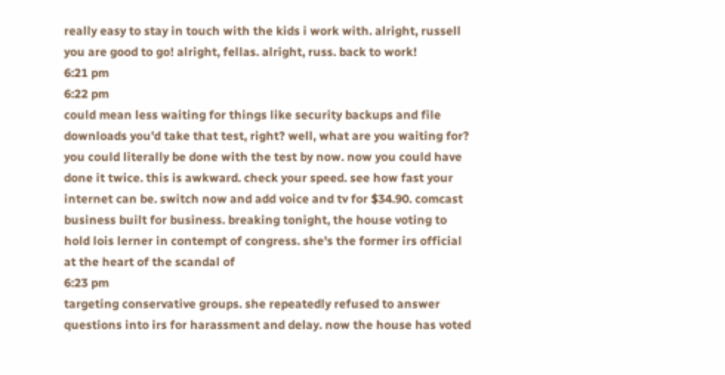really easy to stay in touch with the kids i work with. alright, russell you are good to go! alright, fellas. alright, russ. back to work!
6:21 pm
6:22 pm
could mean less waiting for things like security backups and file downloads you'd take that test, right? well, what are you waiting for? you could literally be done with the test by now. now you could have done it twice. this is awkward. check your speed. see how fast your internet can be. switch now and add voice and tv for $34.90. comcast business built for business. breaking tonight, the house voting to hold lois lerner in contempt of congress. she's the former irs official at the heart of the scandal of
6:23 pm
targeting conservative groups. she repeatedly refused to answer questions into irs for harassment and delay. now the house has voted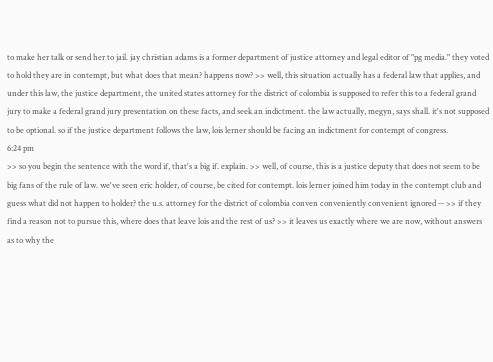to make her talk or send her to jail. jay christian adams is a former department of justice attorney and legal editor of "pg media." they voted to hold they are in contempt, but what does that mean? happens now? >> well, this situation actually has a federal law that applies, and under this law, the justice department, the united states attorney for the district of colombia is supposed to refer this to a federal grand jury to make a federal grand jury presentation on these facts, and seek an indictment. the law actually, megyn, says shall. it's not supposed to be optional. so if the justice department follows the law, lois lerner should be facing an indictment for contempt of congress.
6:24 pm
>> so you begin the sentence with the word if, that's a big if. explain. >> well, of course, this is a justice deputy that does not seem to be big fans of the rule of law. we've seen eric holder, of course, be cited for contempt. lois lerner joined him today in the contempt club and guess what did not happen to holder? the u.s. attorney for the district of colombia conven conveniently convenient ignored -- >> if they find a reason not to pursue this, where does that leave lois and the rest of us? >> it leaves us exactly where we are now, without answers as to why the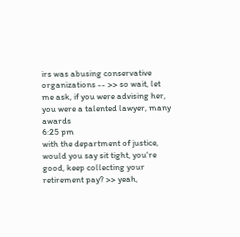irs was abusing conservative organizations -- >> so wait, let me ask, if you were advising her, you were a talented lawyer, many awards
6:25 pm
with the department of justice, would you say sit tight, you're good, keep collecting your retirement pay? >> yeah,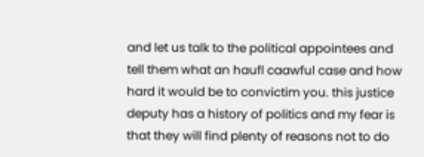and let us talk to the political appointees and tell them what an haufl caawful case and how hard it would be to convictim you. this justice deputy has a history of politics and my fear is that they will find plenty of reasons not to do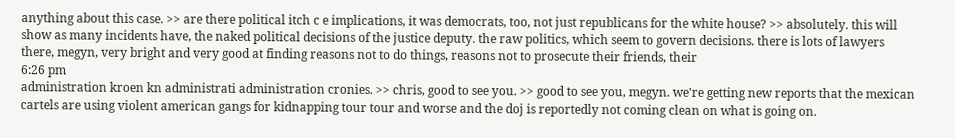anything about this case. >> are there political itch c e implications, it was democrats, too, not just republicans for the white house? >> absolutely. this will show as many incidents have, the naked political decisions of the justice deputy. the raw politics, which seem to govern decisions. there is lots of lawyers there, megyn, very bright and very good at finding reasons not to do things, reasons not to prosecute their friends, their
6:26 pm
administration kroen kn administrati administration cronies. >> chris, good to see you. >> good to see you, megyn. we're getting new reports that the mexican cartels are using violent american gangs for kidnapping tour tour and worse and the doj is reportedly not coming clean on what is going on.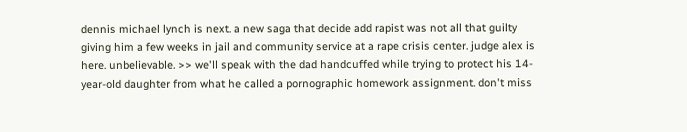dennis michael lynch is next. a new saga that decide add rapist was not all that guilty giving him a few weeks in jail and community service at a rape crisis center. judge alex is here. unbelievable. >> we'll speak with the dad handcuffed while trying to protect his 14-year-old daughter from what he called a pornographic homework assignment. don't miss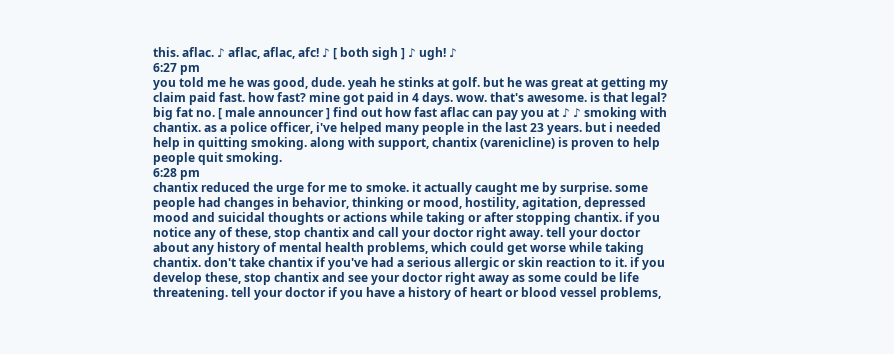this. aflac. ♪ aflac, aflac, afc! ♪ [ both sigh ] ♪ ugh! ♪
6:27 pm
you told me he was good, dude. yeah he stinks at golf. but he was great at getting my claim paid fast. how fast? mine got paid in 4 days. wow. that's awesome. is that legal? big fat no. [ male announcer ] find out how fast aflac can pay you at ♪ ♪ smoking with chantix. as a police officer, i've helped many people in the last 23 years. but i needed help in quitting smoking. along with support, chantix (varenicline) is proven to help people quit smoking.
6:28 pm
chantix reduced the urge for me to smoke. it actually caught me by surprise. some people had changes in behavior, thinking or mood, hostility, agitation, depressed mood and suicidal thoughts or actions while taking or after stopping chantix. if you notice any of these, stop chantix and call your doctor right away. tell your doctor about any history of mental health problems, which could get worse while taking chantix. don't take chantix if you've had a serious allergic or skin reaction to it. if you develop these, stop chantix and see your doctor right away as some could be life threatening. tell your doctor if you have a history of heart or blood vessel problems,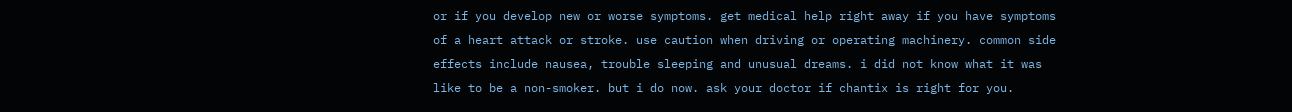or if you develop new or worse symptoms. get medical help right away if you have symptoms of a heart attack or stroke. use caution when driving or operating machinery. common side effects include nausea, trouble sleeping and unusual dreams. i did not know what it was like to be a non-smoker. but i do now. ask your doctor if chantix is right for you.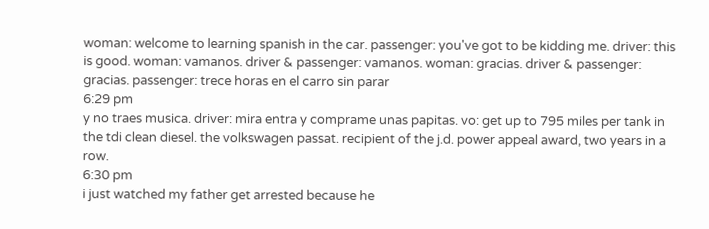woman: welcome to learning spanish in the car. passenger: you've got to be kidding me. driver: this is good. woman: vamanos. driver & passenger: vamanos. woman: gracias. driver & passenger: gracias. passenger: trece horas en el carro sin parar
6:29 pm
y no traes musica. driver: mira entra y comprame unas papitas. vo: get up to 795 miles per tank in the tdi clean diesel. the volkswagen passat. recipient of the j.d. power appeal award, two years in a row.
6:30 pm
i just watched my father get arrested because he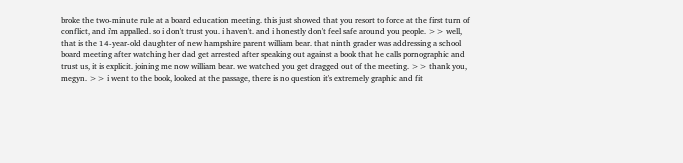broke the two-minute rule at a board education meeting. this just showed that you resort to force at the first turn of conflict, and i'm appalled. so i don't trust you. i haven't. and i honestly don't feel safe around you people. >> well, that is the 14-year-old daughter of new hampshire parent william bear. that ninth grader was addressing a school board meeting after watching her dad get arrested after speaking out against a book that he calls pornographic and trust us, it is explicit. joining me now william bear. we watched you get dragged out of the meeting. >> thank you, megyn. >> i went to the book, looked at the passage, there is no question it's extremely graphic and fit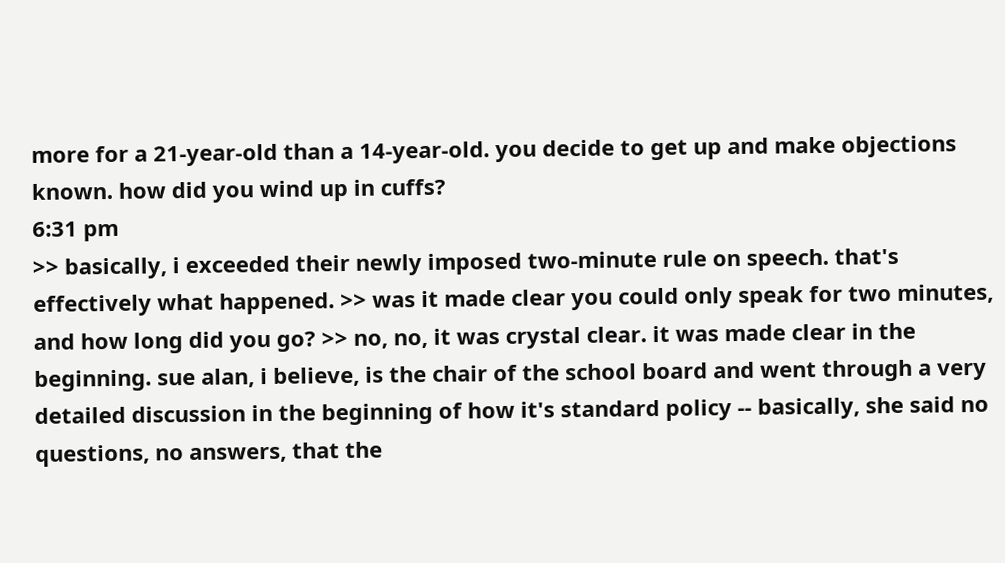more for a 21-year-old than a 14-year-old. you decide to get up and make objections known. how did you wind up in cuffs?
6:31 pm
>> basically, i exceeded their newly imposed two-minute rule on speech. that's effectively what happened. >> was it made clear you could only speak for two minutes, and how long did you go? >> no, no, it was crystal clear. it was made clear in the beginning. sue alan, i believe, is the chair of the school board and went through a very detailed discussion in the beginning of how it's standard policy -- basically, she said no questions, no answers, that the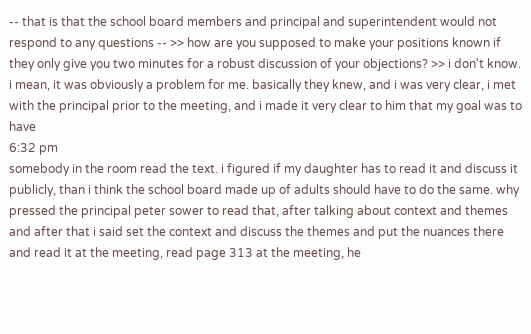-- that is that the school board members and principal and superintendent would not respond to any questions -- >> how are you supposed to make your positions known if they only give you two minutes for a robust discussion of your objections? >> i don't know. i mean, it was obviously a problem for me. basically they knew, and i was very clear, i met with the principal prior to the meeting, and i made it very clear to him that my goal was to have
6:32 pm
somebody in the room read the text. i figured if my daughter has to read it and discuss it publicly, than i think the school board made up of adults should have to do the same. why pressed the principal peter sower to read that, after talking about context and themes and after that i said set the context and discuss the themes and put the nuances there and read it at the meeting, read page 313 at the meeting, he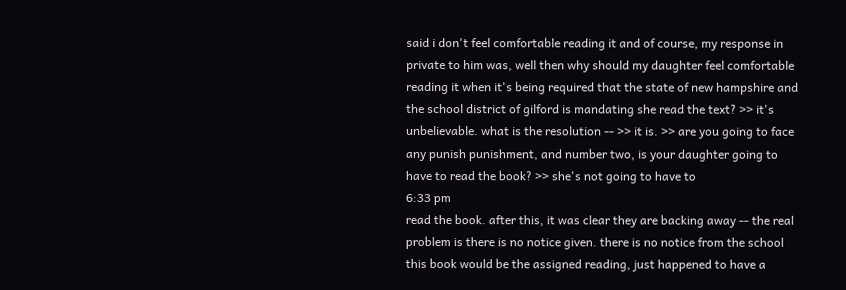said i don't feel comfortable reading it and of course, my response in private to him was, well then why should my daughter feel comfortable reading it when it's being required that the state of new hampshire and the school district of gilford is mandating she read the text? >> it's unbelievable. what is the resolution -- >> it is. >> are you going to face any punish punishment, and number two, is your daughter going to have to read the book? >> she's not going to have to
6:33 pm
read the book. after this, it was clear they are backing away -- the real problem is there is no notice given. there is no notice from the school this book would be the assigned reading, just happened to have a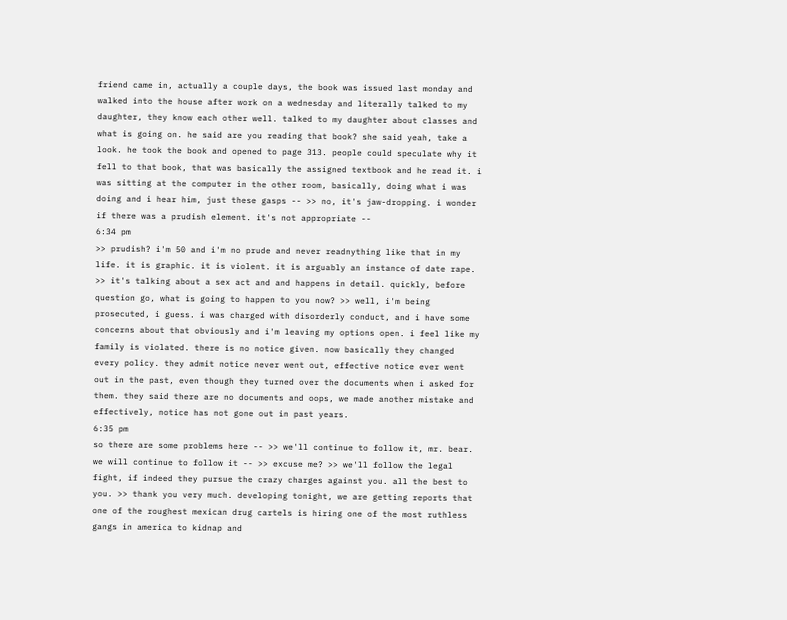friend came in, actually a couple days, the book was issued last monday and walked into the house after work on a wednesday and literally talked to my daughter, they know each other well. talked to my daughter about classes and what is going on. he said are you reading that book? she said yeah, take a look. he took the book and opened to page 313. people could speculate why it fell to that book, that was basically the assigned textbook and he read it. i was sitting at the computer in the other room, basically, doing what i was doing and i hear him, just these gasps -- >> no, it's jaw-dropping. i wonder if there was a prudish element. it's not appropriate --
6:34 pm
>> prudish? i'm 50 and i'm no prude and never readnything like that in my life. it is graphic. it is violent. it is arguably an instance of date rape. >> it's talking about a sex act and and happens in detail. quickly, before question go, what is going to happen to you now? >> well, i'm being prosecuted, i guess. i was charged with disorderly conduct, and i have some concerns about that obviously and i'm leaving my options open. i feel like my family is violated. there is no notice given. now basically they changed every policy. they admit notice never went out, effective notice ever went out in the past, even though they turned over the documents when i asked for them. they said there are no documents and oops, we made another mistake and effectively, notice has not gone out in past years.
6:35 pm
so there are some problems here -- >> we'll continue to follow it, mr. bear. we will continue to follow it -- >> excuse me? >> we'll follow the legal fight, if indeed they pursue the crazy charges against you. all the best to you. >> thank you very much. developing tonight, we are getting reports that one of the roughest mexican drug cartels is hiring one of the most ruthless gangs in america to kidnap and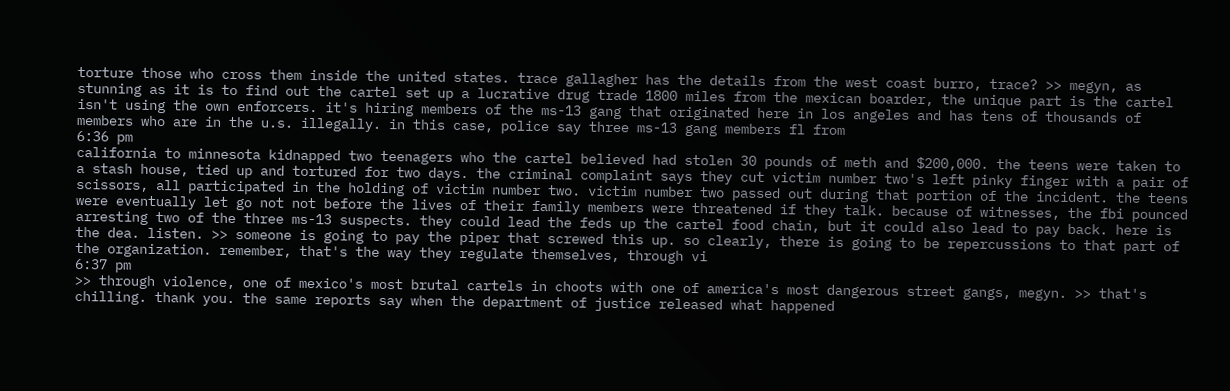torture those who cross them inside the united states. trace gallagher has the details from the west coast burro, trace? >> megyn, as stunning as it is to find out the cartel set up a lucrative drug trade 1800 miles from the mexican boarder, the unique part is the cartel isn't using the own enforcers. it's hiring members of the ms-13 gang that originated here in los angeles and has tens of thousands of members who are in the u.s. illegally. in this case, police say three ms-13 gang members fl from
6:36 pm
california to minnesota kidnapped two teenagers who the cartel believed had stolen 30 pounds of meth and $200,000. the teens were taken to a stash house, tied up and tortured for two days. the criminal complaint says they cut victim number two's left pinky finger with a pair of scissors, all participated in the holding of victim number two. victim number two passed out during that portion of the incident. the teens were eventually let go not not before the lives of their family members were threatened if they talk. because of witnesses, the fbi pounced arresting two of the three ms-13 suspects. they could lead the feds up the cartel food chain, but it could also lead to pay back. here is the dea. listen. >> someone is going to pay the piper that screwed this up. so clearly, there is going to be repercussions to that part of the organization. remember, that's the way they regulate themselves, through vi
6:37 pm
>> through violence, one of mexico's most brutal cartels in choots with one of america's most dangerous street gangs, megyn. >> that's chilling. thank you. the same reports say when the department of justice released what happened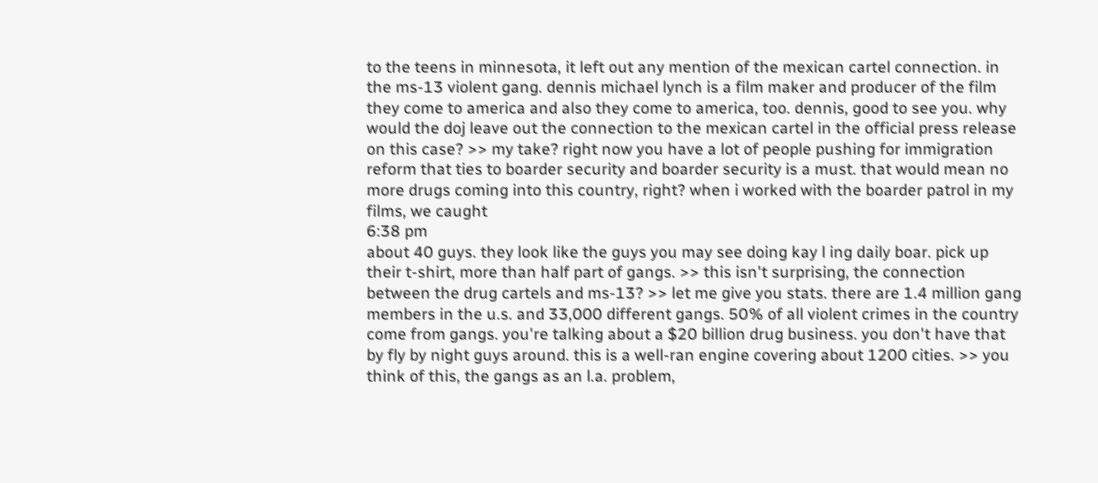to the teens in minnesota, it left out any mention of the mexican cartel connection. in the ms-13 violent gang. dennis michael lynch is a film maker and producer of the film they come to america and also they come to america, too. dennis, good to see you. why would the doj leave out the connection to the mexican cartel in the official press release on this case? >> my take? right now you have a lot of people pushing for immigration reform that ties to boarder security and boarder security is a must. that would mean no more drugs coming into this country, right? when i worked with the boarder patrol in my films, we caught
6:38 pm
about 40 guys. they look like the guys you may see doing kay l ing daily boar. pick up their t-shirt, more than half part of gangs. >> this isn't surprising, the connection between the drug cartels and ms-13? >> let me give you stats. there are 1.4 million gang members in the u.s. and 33,000 different gangs. 50% of all violent crimes in the country come from gangs. you're talking about a $20 billion drug business. you don't have that by fly by night guys around. this is a well-ran engine covering about 1200 cities. >> you think of this, the gangs as an l.a. problem,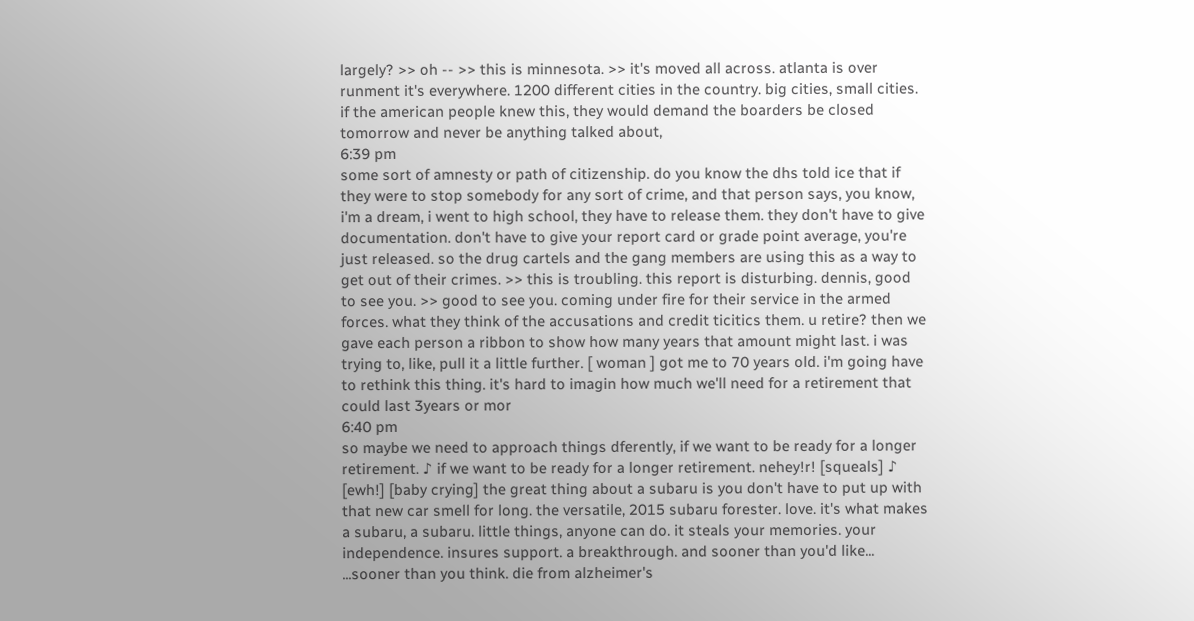largely? >> oh -- >> this is minnesota. >> it's moved all across. atlanta is over runment it's everywhere. 1200 different cities in the country. big cities, small cities. if the american people knew this, they would demand the boarders be closed tomorrow and never be anything talked about,
6:39 pm
some sort of amnesty or path of citizenship. do you know the dhs told ice that if they were to stop somebody for any sort of crime, and that person says, you know, i'm a dream, i went to high school, they have to release them. they don't have to give documentation. don't have to give your report card or grade point average, you're just released. so the drug cartels and the gang members are using this as a way to get out of their crimes. >> this is troubling. this report is disturbing. dennis, good to see you. >> good to see you. coming under fire for their service in the armed forces. what they think of the accusations and credit ticitics them. u retire? then we gave each person a ribbon to show how many years that amount might last. i was trying to, like, pull it a little further. [ woman ] got me to 70 years old. i'm going have to rethink this thing. it's hard to imagin how much we'll need for a retirement that could last 3years or mor
6:40 pm
so maybe we need to approach things dferently, if we want to be ready for a longer retirement. ♪ if we want to be ready for a longer retirement. nehey!r! [squeals] ♪ [ewh!] [baby crying] the great thing about a subaru is you don't have to put up with that new car smell for long. the versatile, 2015 subaru forester. love. it's what makes a subaru, a subaru. little things, anyone can do. it steals your memories. your independence. insures support. a breakthrough. and sooner than you'd like... ...sooner than you think. die from alzheimer's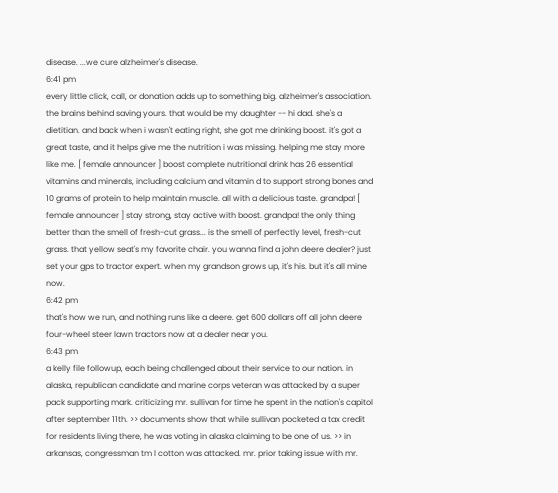disease. ...we cure alzheimer's disease.
6:41 pm
every little click, call, or donation adds up to something big. alzheimer's association. the brains behind saving yours. that would be my daughter -- hi dad. she's a dietitian. and back when i wasn't eating right, she got me drinking boost. it's got a great taste, and it helps give me the nutrition i was missing. helping me stay more like me. [ female announcer ] boost complete nutritional drink has 26 essential vitamins and minerals, including calcium and vitamin d to support strong bones and 10 grams of protein to help maintain muscle. all with a delicious taste. grandpa! [ female announcer ] stay strong, stay active with boost. grandpa! the only thing better than the smell of fresh-cut grass... is the smell of perfectly level, fresh-cut grass. that yellow seat's my favorite chair. you wanna find a john deere dealer? just set your gps to tractor expert. when my grandson grows up, it's his. but it's all mine now.
6:42 pm
that's how we run, and nothing runs like a deere. get 600 dollars off all john deere four-wheel steer lawn tractors now at a dealer near you.
6:43 pm
a kelly file followup, each being challenged about their service to our nation. in alaska, republican candidate and marine corps veteran was attacked by a super pack supporting mark. criticizing mr. sullivan for time he spent in the nation's capitol after september 11th. >> documents show that while sullivan pocketed a tax credit for residents living there, he was voting in alaska claiming to be one of us. >> in arkansas, congressman tm l cotton was attacked. mr. prior taking issue with mr.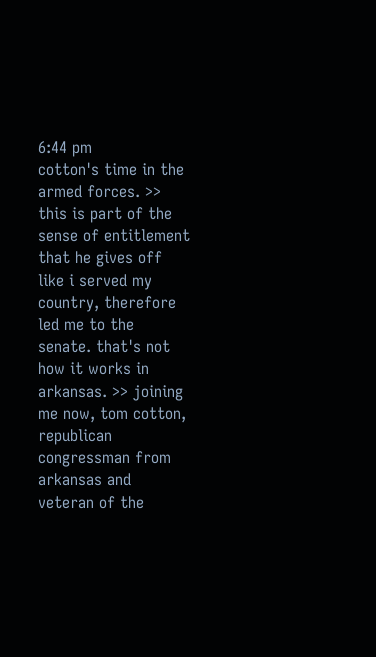6:44 pm
cotton's time in the armed forces. >> this is part of the sense of entitlement that he gives off like i served my country, therefore led me to the senate. that's not how it works in arkansas. >> joining me now, tom cotton, republican congressman from arkansas and veteran of the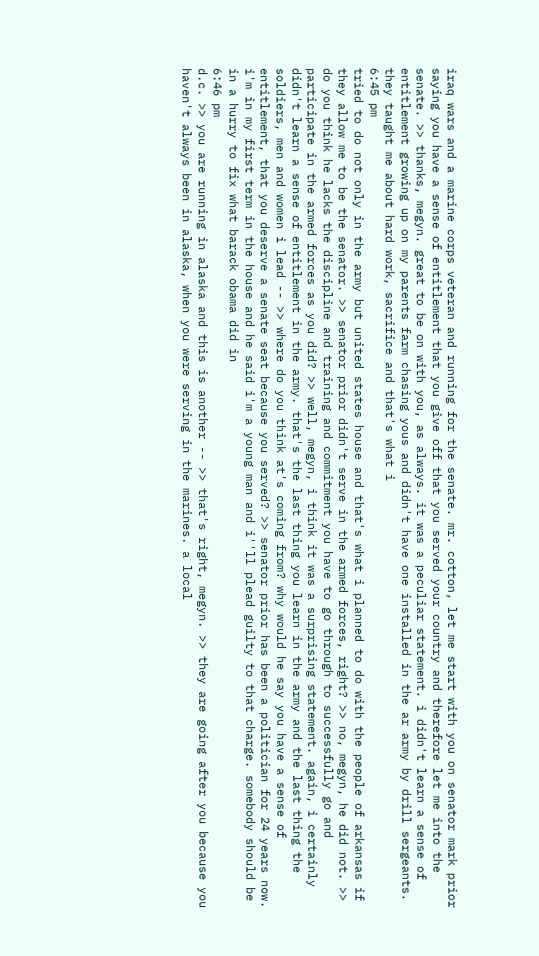iraq wars and a marine corps veteran and running for the senate. mr. cotton, let me start with you on senator mark prior saying you have a sense of entitlement that you give off that you served your country and therefore let me into the senate. >> thanks, megyn. great to be on with you, as always. it was a peculiar statement. i didn't learn a sense of entitlement growing up on my parents farm chasing yous and didn't have one installed in the ar army by drill sergeants. they taught me about hard work, sacrifice and that's what i
6:45 pm
tried to do not only in the army but united states house and that's what i planned to do with the people of arkansas if they allow me to be the senator. >> senator prior didn't serve in the armed forces, right? >> no, megyn, he did not. >> do you think he lacks the discipline and training and commitment you have to go through to successfully go and participate in the armed forces as you did? >> well, megyn, i think it was a surprising statement. again, i certainly didn't learn a sense of entitlement in the army. that's the last thing you learn in the army and the last thing the soldiers, men and women i lead -- >> where do you think at's coming from? why would he say you have a sense of entitlement, that you deserve a senate seat because you served? >> senator prior has been a politician for 24 years now. i'm in my first term in the house and he said i'm a young man and i''ll plead guilty to that charge. somebody should be in a hurry to fix what barack obama did in
6:46 pm
d.c. >> you are running in alaska and this is another -- >> that's right, megyn. >> they are going after you because you haven't always been in alaska, when you were serving in the marines. a local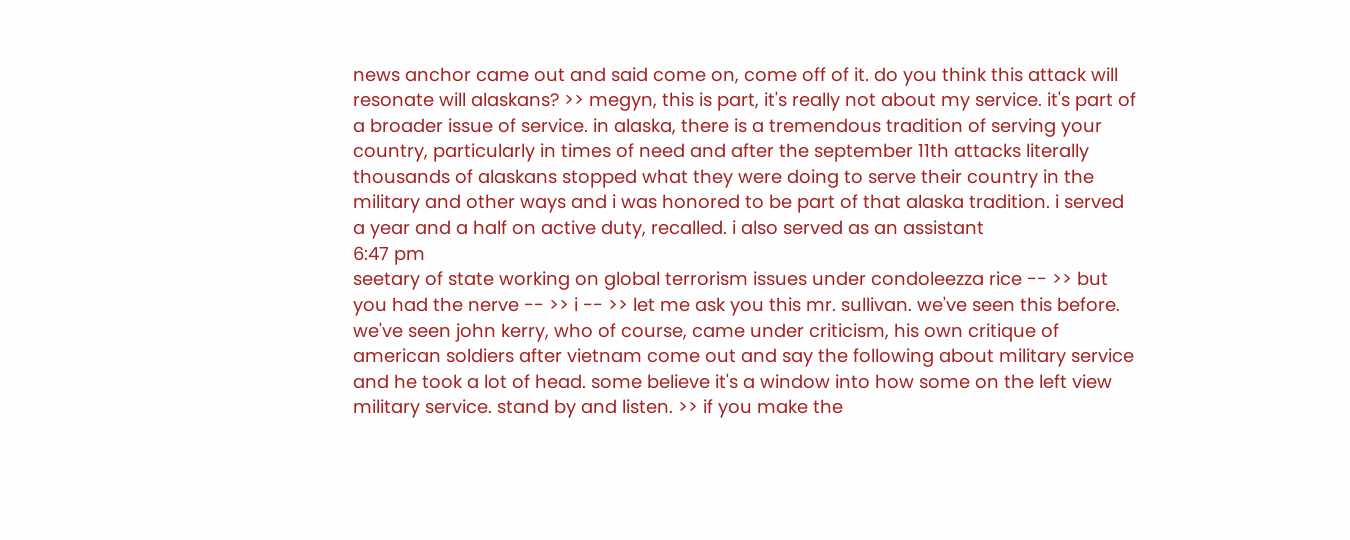news anchor came out and said come on, come off of it. do you think this attack will resonate will alaskans? >> megyn, this is part, it's really not about my service. it's part of a broader issue of service. in alaska, there is a tremendous tradition of serving your country, particularly in times of need and after the september 11th attacks literally thousands of alaskans stopped what they were doing to serve their country in the military and other ways and i was honored to be part of that alaska tradition. i served a year and a half on active duty, recalled. i also served as an assistant
6:47 pm
seetary of state working on global terrorism issues under condoleezza rice -- >> but you had the nerve -- >> i -- >> let me ask you this mr. sullivan. we've seen this before. we've seen john kerry, who of course, came under criticism, his own critique of american soldiers after vietnam come out and say the following about military service and he took a lot of head. some believe it's a window into how some on the left view military service. stand by and listen. >> if you make the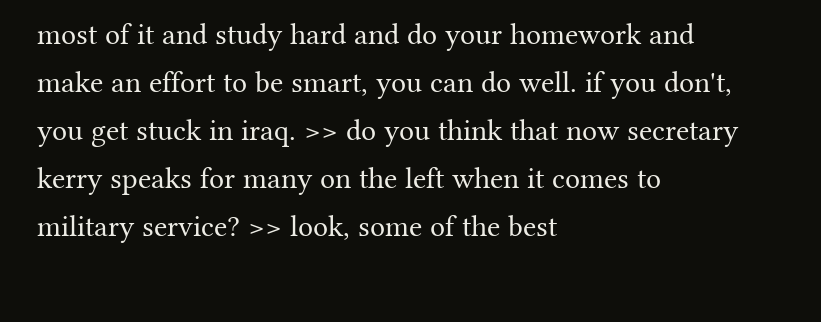most of it and study hard and do your homework and make an effort to be smart, you can do well. if you don't, you get stuck in iraq. >> do you think that now secretary kerry speaks for many on the left when it comes to military service? >> look, some of the best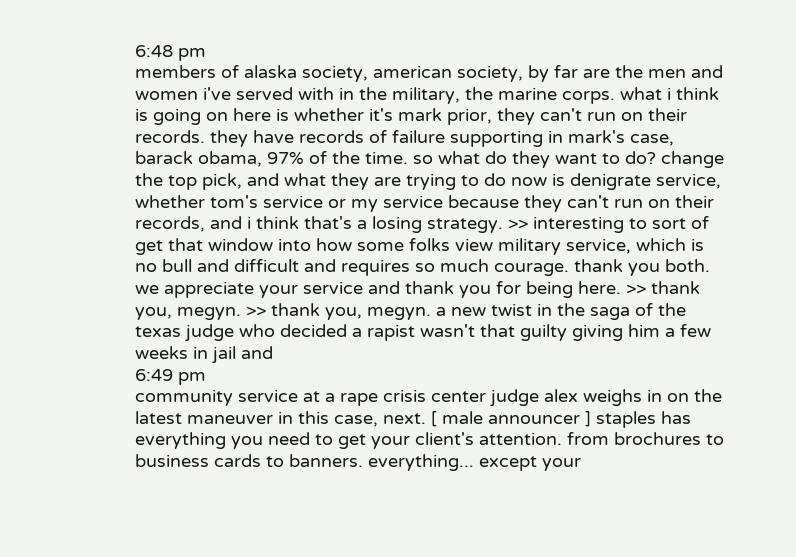6:48 pm
members of alaska society, american society, by far are the men and women i've served with in the military, the marine corps. what i think is going on here is whether it's mark prior, they can't run on their records. they have records of failure supporting in mark's case, barack obama, 97% of the time. so what do they want to do? change the top pick, and what they are trying to do now is denigrate service, whether tom's service or my service because they can't run on their records, and i think that's a losing strategy. >> interesting to sort of get that window into how some folks view military service, which is no bull and difficult and requires so much courage. thank you both. we appreciate your service and thank you for being here. >> thank you, megyn. >> thank you, megyn. a new twist in the saga of the texas judge who decided a rapist wasn't that guilty giving him a few weeks in jail and
6:49 pm
community service at a rape crisis center judge alex weighs in on the latest maneuver in this case, next. [ male announcer ] staples has everything you need to get your client's attention. from brochures to business cards to banners. everything... except your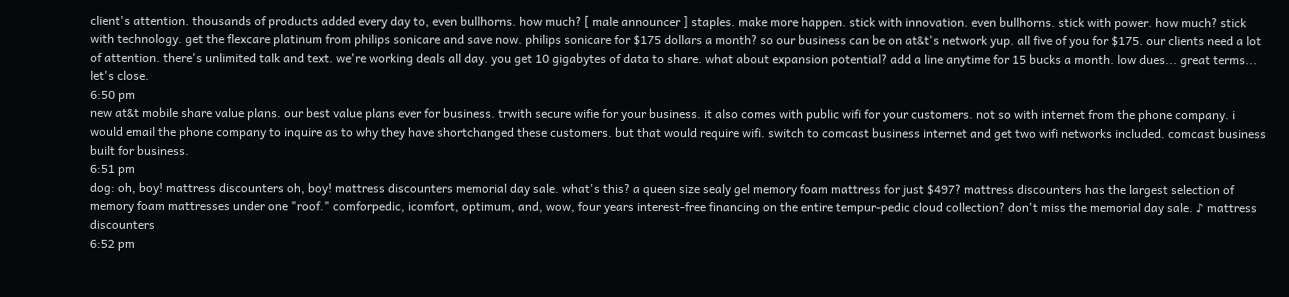client's attention. thousands of products added every day to, even bullhorns. how much? [ male announcer ] staples. make more happen. stick with innovation. even bullhorns. stick with power. how much? stick with technology. get the flexcare platinum from philips sonicare and save now. philips sonicare for $175 dollars a month? so our business can be on at&t's network yup. all five of you for $175. our clients need a lot of attention. there's unlimited talk and text. we're working deals all day. you get 10 gigabytes of data to share. what about expansion potential? add a line anytime for 15 bucks a month. low dues... great terms... let's close.
6:50 pm
new at&t mobile share value plans. our best value plans ever for business. trwith secure wifie for your business. it also comes with public wifi for your customers. not so with internet from the phone company. i would email the phone company to inquire as to why they have shortchanged these customers. but that would require wifi. switch to comcast business internet and get two wifi networks included. comcast business built for business.
6:51 pm
dog: oh, boy! mattress discounters oh, boy! mattress discounters memorial day sale. what's this? a queen size sealy gel memory foam mattress for just $497? mattress discounters has the largest selection of memory foam mattresses under one "roof." comforpedic, icomfort, optimum, and, wow, four years interest-free financing on the entire tempur-pedic cloud collection? don't miss the memorial day sale. ♪ mattress discounters
6:52 pm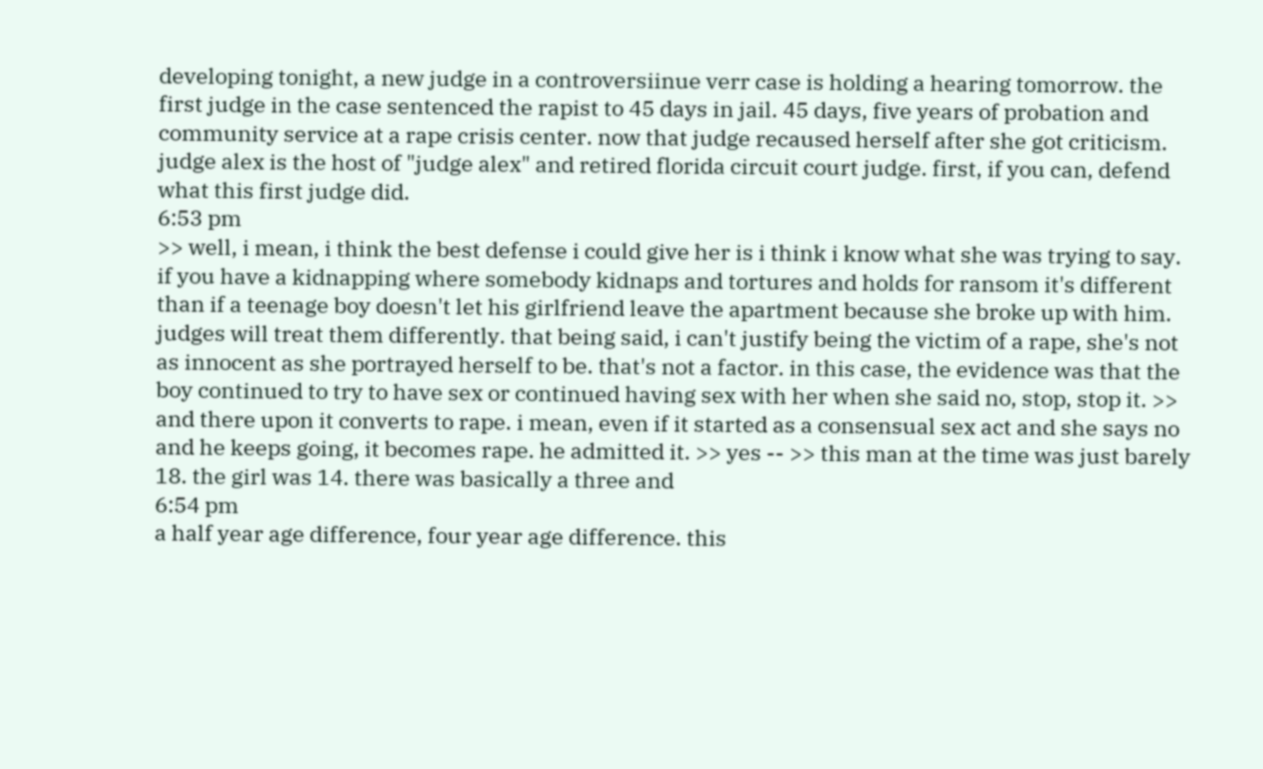developing tonight, a new judge in a controversiinue verr case is holding a hearing tomorrow. the first judge in the case sentenced the rapist to 45 days in jail. 45 days, five years of probation and community service at a rape crisis center. now that judge recaused herself after she got criticism. judge alex is the host of "judge alex" and retired florida circuit court judge. first, if you can, defend what this first judge did.
6:53 pm
>> well, i mean, i think the best defense i could give her is i think i know what she was trying to say. if you have a kidnapping where somebody kidnaps and tortures and holds for ransom it's different than if a teenage boy doesn't let his girlfriend leave the apartment because she broke up with him. judges will treat them differently. that being said, i can't justify being the victim of a rape, she's not as innocent as she portrayed herself to be. that's not a factor. in this case, the evidence was that the boy continued to try to have sex or continued having sex with her when she said no, stop, stop it. >> and there upon it converts to rape. i mean, even if it started as a consensual sex act and she says no and he keeps going, it becomes rape. he admitted it. >> yes -- >> this man at the time was just barely 18. the girl was 14. there was basically a three and
6:54 pm
a half year age difference, four year age difference. this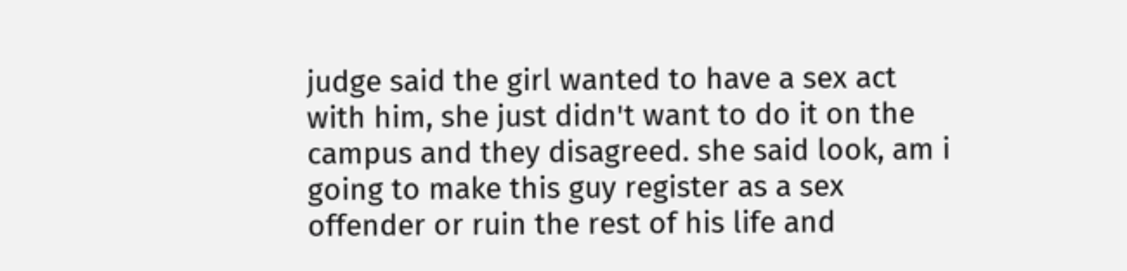judge said the girl wanted to have a sex act with him, she just didn't want to do it on the campus and they disagreed. she said look, am i going to make this guy register as a sex offender or ruin the rest of his life and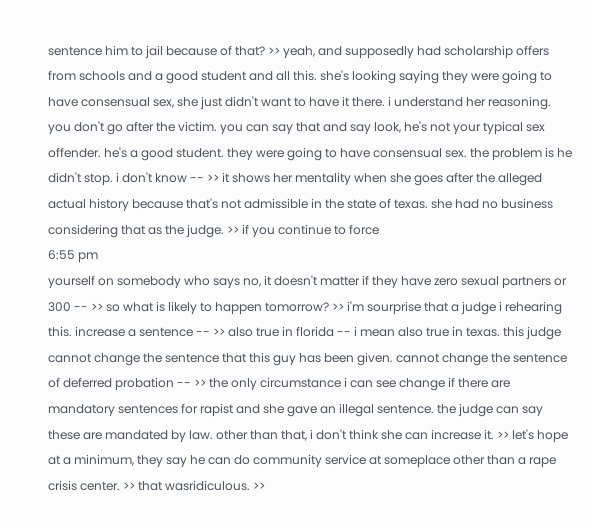sentence him to jail because of that? >> yeah, and supposedly had scholarship offers from schools and a good student and all this. she's looking saying they were going to have consensual sex, she just didn't want to have it there. i understand her reasoning. you don't go after the victim. you can say that and say look, he's not your typical sex offender. he's a good student. they were going to have consensual sex. the problem is he didn't stop. i don't know -- >> it shows her mentality when she goes after the alleged actual history because that's not admissible in the state of texas. she had no business considering that as the judge. >> if you continue to force
6:55 pm
yourself on somebody who says no, it doesn't matter if they have zero sexual partners or 300 -- >> so what is likely to happen tomorrow? >> i'm sourprise that a judge i rehearing this. increase a sentence -- >> also true in florida -- i mean also true in texas. this judge cannot change the sentence that this guy has been given. cannot change the sentence of deferred probation -- >> the only circumstance i can see change if there are mandatory sentences for rapist and she gave an illegal sentence. the judge can say these are mandated by law. other than that, i don't think she can increase it. >> let's hope at a minimum, they say he can do community service at someplace other than a rape crisis center. >> that wasridiculous. >>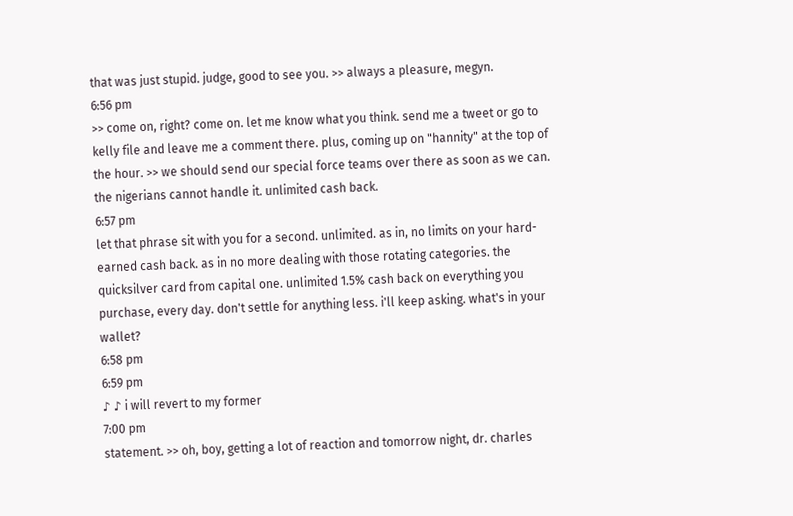that was just stupid. judge, good to see you. >> always a pleasure, megyn.
6:56 pm
>> come on, right? come on. let me know what you think. send me a tweet or go to kelly file and leave me a comment there. plus, coming up on "hannity" at the top of the hour. >> we should send our special force teams over there as soon as we can. the nigerians cannot handle it. unlimited cash back.
6:57 pm
let that phrase sit with you for a second. unlimited. as in, no limits on your hard-earned cash back. as in no more dealing with those rotating categories. the quicksilver card from capital one. unlimited 1.5% cash back on everything you purchase, every day. don't settle for anything less. i'll keep asking. what's in your wallet?
6:58 pm
6:59 pm
♪ ♪ i will revert to my former
7:00 pm
statement. >> oh, boy, getting a lot of reaction and tomorrow night, dr. charles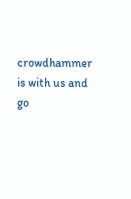crowdhammer is with us and go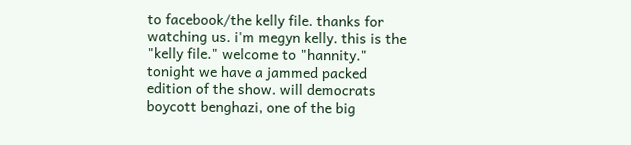to facebook/the kelly file. thanks for watching us. i'm megyn kelly. this is the "kelly file." welcome to "hannity." tonight we have a jammed packed edition of the show. will democrats boycott benghazi, one of the big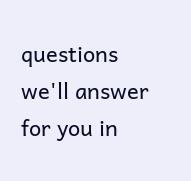questions we'll answer for you in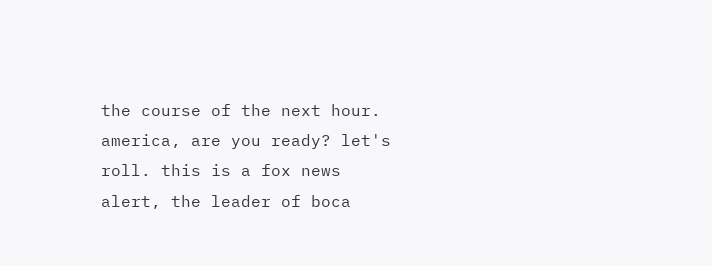the course of the next hour. america, are you ready? let's roll. this is a fox news alert, the leader of boca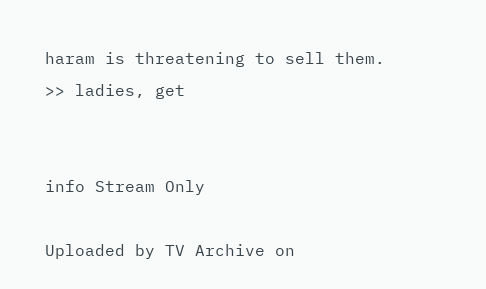haram is threatening to sell them. >> ladies, get


info Stream Only

Uploaded by TV Archive on